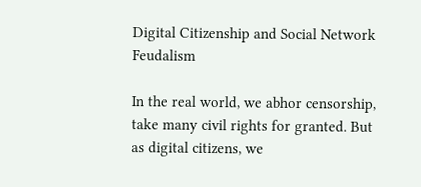Digital Citizenship and Social Network Feudalism

In the real world, we abhor censorship, take many civil rights for granted. But as digital citizens, we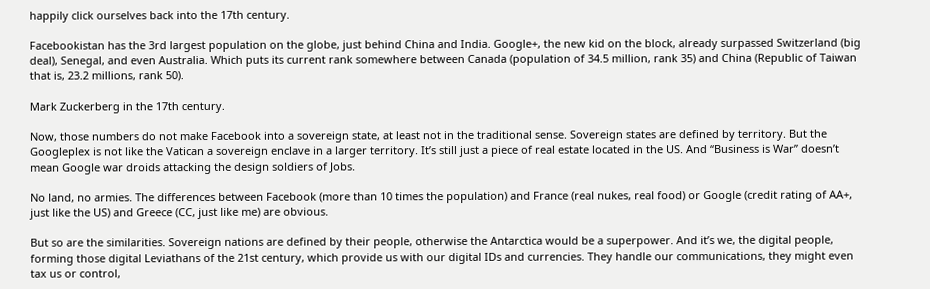happily click ourselves back into the 17th century.

Facebookistan has the 3rd largest population on the globe, just behind China and India. Google+, the new kid on the block, already surpassed Switzerland (big deal), Senegal, and even Australia. Which puts its current rank somewhere between Canada (population of 34.5 million, rank 35) and China (Republic of Taiwan that is, 23.2 millions, rank 50).

Mark Zuckerberg in the 17th century.

Now, those numbers do not make Facebook into a sovereign state, at least not in the traditional sense. Sovereign states are defined by territory. But the Googleplex is not like the Vatican a sovereign enclave in a larger territory. It’s still just a piece of real estate located in the US. And “Business is War” doesn’t mean Google war droids attacking the design soldiers of Jobs.

No land, no armies. The differences between Facebook (more than 10 times the population) and France (real nukes, real food) or Google (credit rating of AA+, just like the US) and Greece (CC, just like me) are obvious.

But so are the similarities. Sovereign nations are defined by their people, otherwise the Antarctica would be a superpower. And it’s we, the digital people, forming those digital Leviathans of the 21st century, which provide us with our digital IDs and currencies. They handle our communications, they might even tax us or control,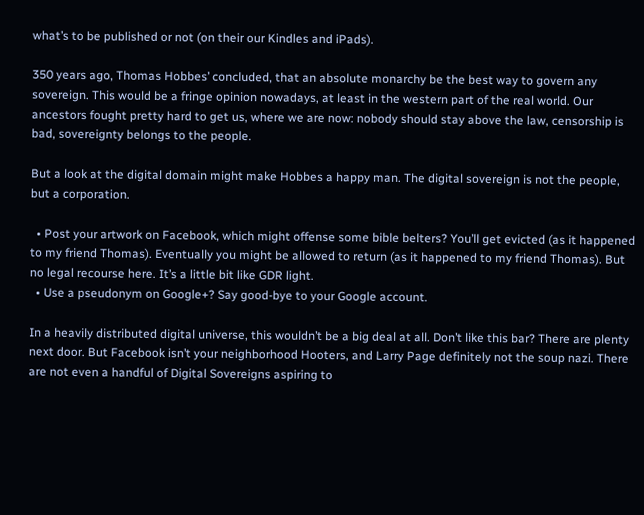what’s to be published or not (on their our Kindles and iPads).

350 years ago, Thomas Hobbes’ concluded, that an absolute monarchy be the best way to govern any sovereign. This would be a fringe opinion nowadays, at least in the western part of the real world. Our ancestors fought pretty hard to get us, where we are now: nobody should stay above the law, censorship is bad, sovereignty belongs to the people.

But a look at the digital domain might make Hobbes a happy man. The digital sovereign is not the people, but a corporation.

  • Post your artwork on Facebook, which might offense some bible belters? You’ll get evicted (as it happened to my friend Thomas). Eventually you might be allowed to return (as it happened to my friend Thomas). But no legal recourse here. It’s a little bit like GDR light.
  • Use a pseudonym on Google+? Say good-bye to your Google account.

In a heavily distributed digital universe, this wouldn’t be a big deal at all. Don’t like this bar? There are plenty next door. But Facebook isn’t your neighborhood Hooters, and Larry Page definitely not the soup nazi. There are not even a handful of Digital Sovereigns aspiring to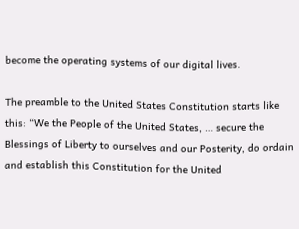become the operating systems of our digital lives.

The preamble to the United States Constitution starts like this: “We the People of the United States, … secure the Blessings of Liberty to ourselves and our Posterity, do ordain and establish this Constitution for the United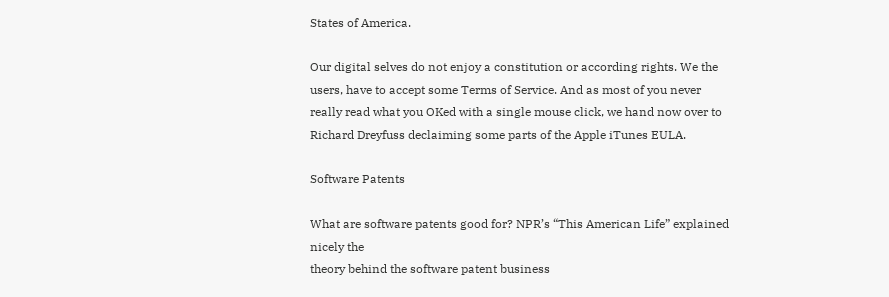States of America.

Our digital selves do not enjoy a constitution or according rights. We the users, have to accept some Terms of Service. And as most of you never really read what you OKed with a single mouse click, we hand now over to Richard Dreyfuss declaiming some parts of the Apple iTunes EULA.

Software Patents

What are software patents good for? NPR’s “This American Life” explained nicely the
theory behind the software patent business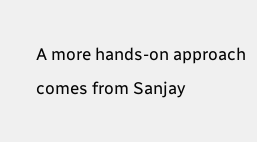A more hands-on approach comes from Sanjay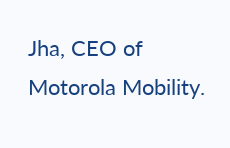Jha, CEO of Motorola Mobility.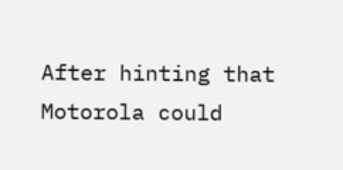After hinting that Motorola could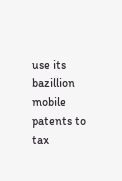use its bazillion mobile patents to tax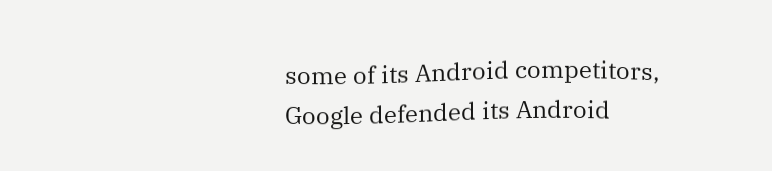some of its Android competitors, Google defended its Android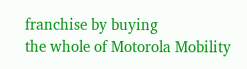franchise by buying
the whole of Motorola Mobility